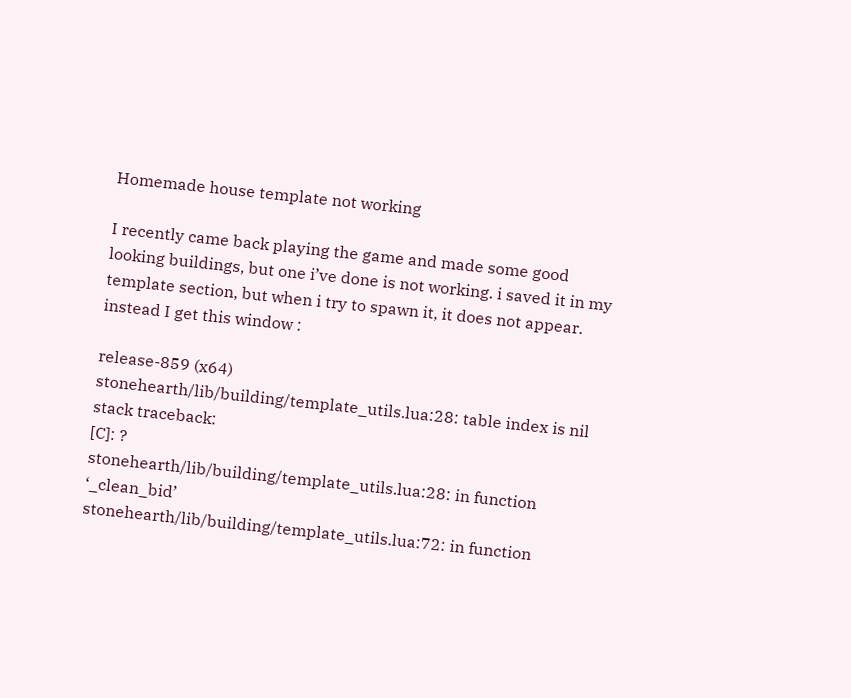Homemade house template not working

I recently came back playing the game and made some good looking buildings, but one i’ve done is not working. i saved it in my template section, but when i try to spawn it, it does not appear. instead I get this window :

release-859 (x64)
stonehearth/lib/building/template_utils.lua:28: table index is nil
stack traceback:
[C]: ?
stonehearth/lib/building/template_utils.lua:28: in function ‘_clean_bid’
stonehearth/lib/building/template_utils.lua:72: in function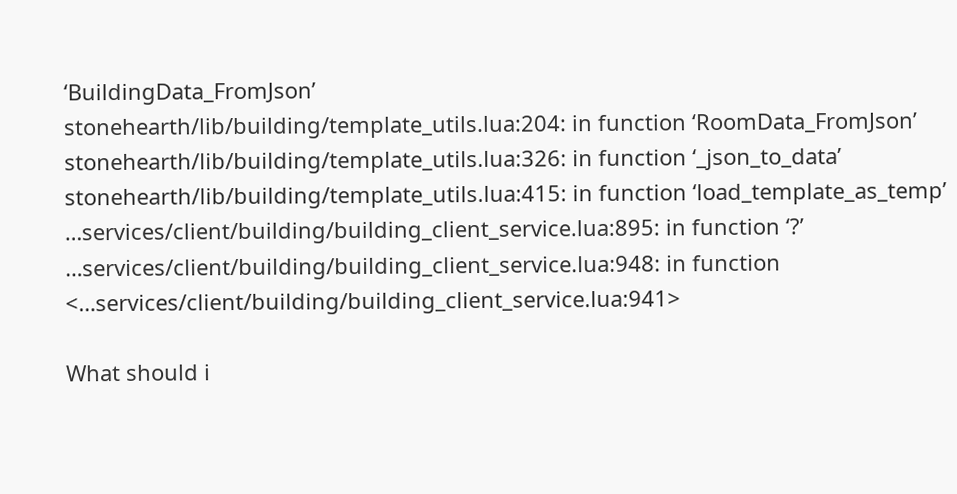‘BuildingData_FromJson’
stonehearth/lib/building/template_utils.lua:204: in function ‘RoomData_FromJson’
stonehearth/lib/building/template_utils.lua:326: in function ‘_json_to_data’
stonehearth/lib/building/template_utils.lua:415: in function ‘load_template_as_temp’
…services/client/building/building_client_service.lua:895: in function ‘?’
…services/client/building/building_client_service.lua:948: in function <…services/client/building/building_client_service.lua:941>

What should i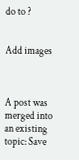do to ?


Add images



A post was merged into an existing topic: Save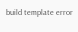build template error